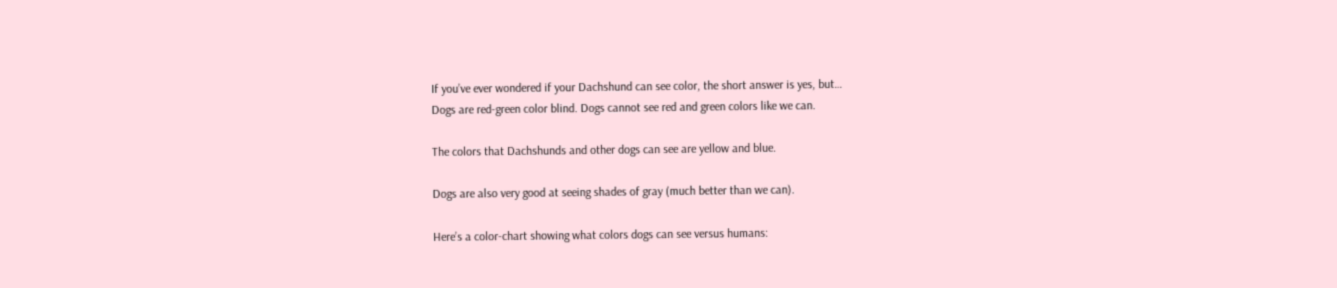If you’ve ever wondered if your Dachshund can see color, the short answer is yes, but…
Dogs are red-green color blind. Dogs cannot see red and green colors like we can.

The colors that Dachshunds and other dogs can see are yellow and blue.

Dogs are also very good at seeing shades of gray (much better than we can).

Here’s a color-chart showing what colors dogs can see versus humans: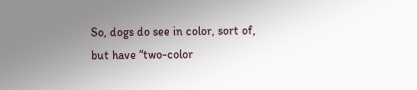So, dogs do see in color, sort of, but have “two-color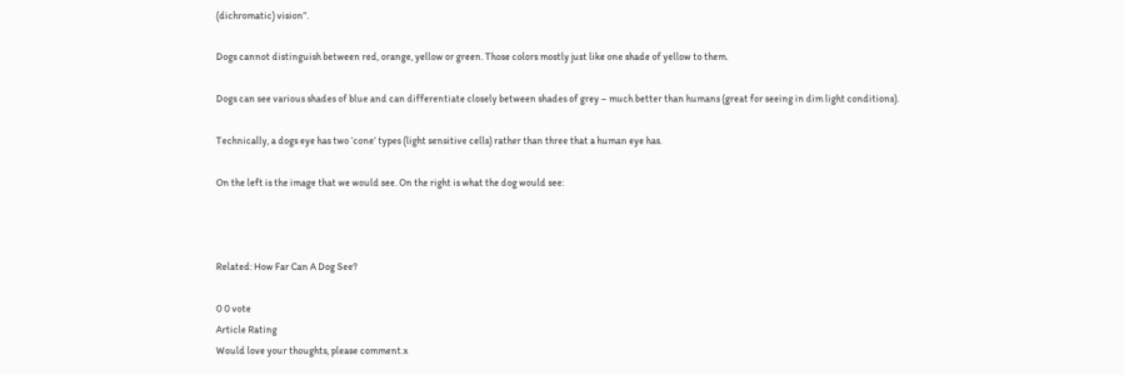(dichromatic) vision”.

Dogs cannot distinguish between red, orange, yellow or green. Those colors mostly just like one shade of yellow to them.

Dogs can see various shades of blue and can differentiate closely between shades of grey – much better than humans (great for seeing in dim light conditions).

Technically, a dogs eye has two ‘cone’ types (light sensitive cells) rather than three that a human eye has.

On the left is the image that we would see. On the right is what the dog would see:



Related: How Far Can A Dog See?

0 0 vote
Article Rating
Would love your thoughts, please comment.x